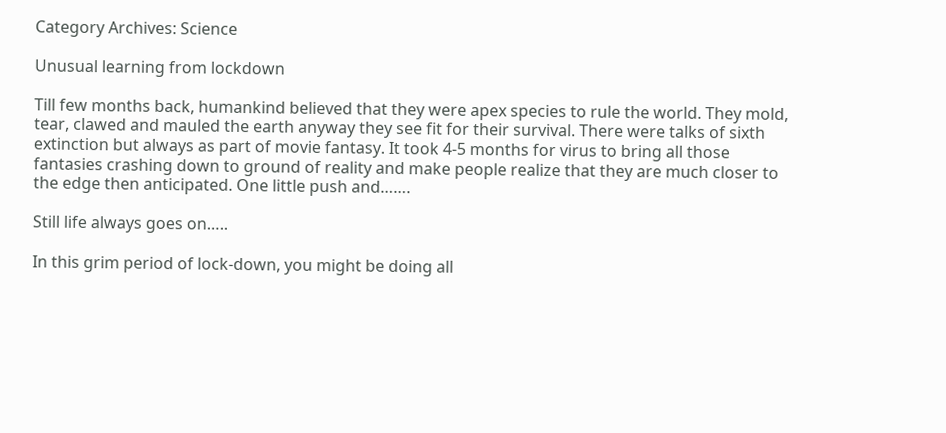Category Archives: Science

Unusual learning from lockdown

Till few months back, humankind believed that they were apex species to rule the world. They mold, tear, clawed and mauled the earth anyway they see fit for their survival. There were talks of sixth extinction but always as part of movie fantasy. It took 4-5 months for virus to bring all those fantasies crashing down to ground of reality and make people realize that they are much closer to the edge then anticipated. One little push and…….

Still life always goes on…..

In this grim period of lock-down, you might be doing all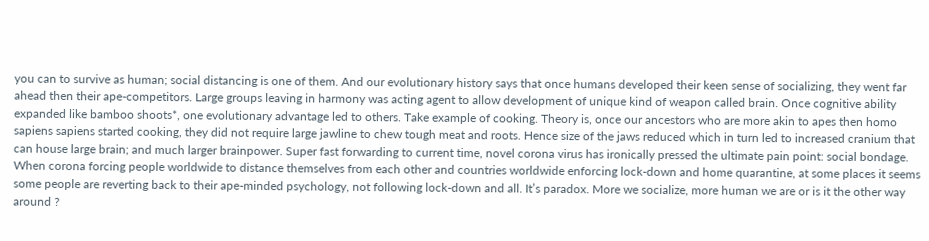you can to survive as human; social distancing is one of them. And our evolutionary history says that once humans developed their keen sense of socializing, they went far ahead then their ape-competitors. Large groups leaving in harmony was acting agent to allow development of unique kind of weapon called brain. Once cognitive ability expanded like bamboo shoots*, one evolutionary advantage led to others. Take example of cooking. Theory is, once our ancestors who are more akin to apes then homo sapiens sapiens started cooking, they did not require large jawline to chew tough meat and roots. Hence size of the jaws reduced which in turn led to increased cranium that can house large brain; and much larger brainpower. Super fast forwarding to current time, novel corona virus has ironically pressed the ultimate pain point: social bondage. When corona forcing people worldwide to distance themselves from each other and countries worldwide enforcing lock-down and home quarantine, at some places it seems some people are reverting back to their ape-minded psychology, not following lock-down and all. It’s paradox. More we socialize, more human we are or is it the other way around ?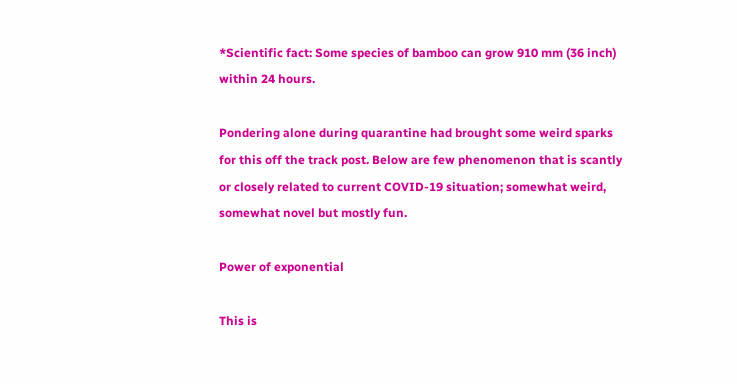*Scientific fact: Some species of bamboo can grow 910 mm (36 inch) within 24 hours.

Pondering alone during quarantine had brought some weird sparks for this off the track post. Below are few phenomenon that is scantly or closely related to current COVID-19 situation; somewhat weird, somewhat novel but mostly fun.

Power of exponential

This is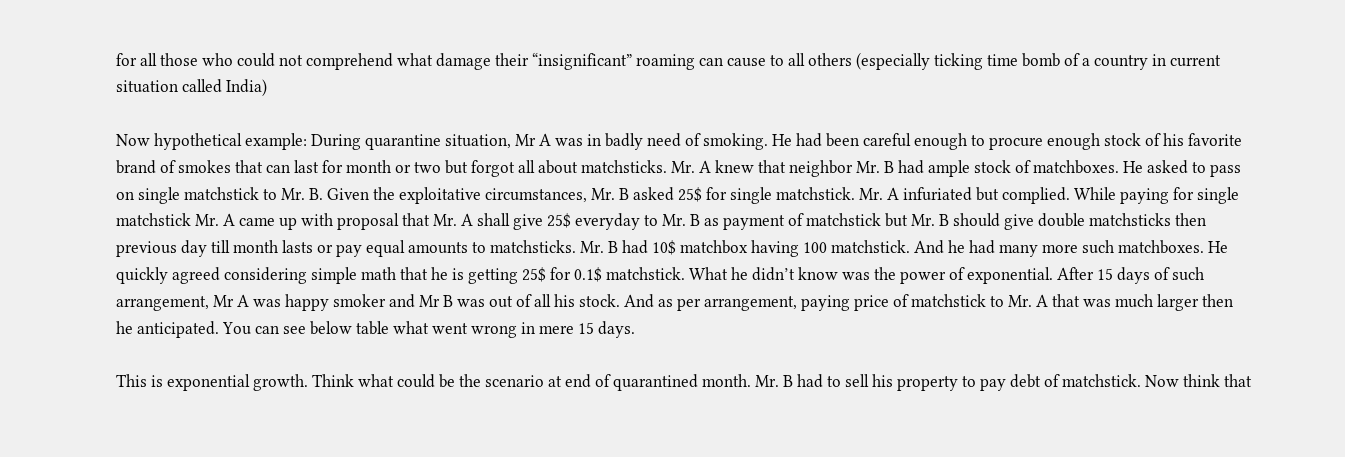for all those who could not comprehend what damage their “insignificant” roaming can cause to all others (especially ticking time bomb of a country in current situation called India)

Now hypothetical example: During quarantine situation, Mr A was in badly need of smoking. He had been careful enough to procure enough stock of his favorite brand of smokes that can last for month or two but forgot all about matchsticks. Mr. A knew that neighbor Mr. B had ample stock of matchboxes. He asked to pass on single matchstick to Mr. B. Given the exploitative circumstances, Mr. B asked 25$ for single matchstick. Mr. A infuriated but complied. While paying for single matchstick Mr. A came up with proposal that Mr. A shall give 25$ everyday to Mr. B as payment of matchstick but Mr. B should give double matchsticks then previous day till month lasts or pay equal amounts to matchsticks. Mr. B had 10$ matchbox having 100 matchstick. And he had many more such matchboxes. He quickly agreed considering simple math that he is getting 25$ for 0.1$ matchstick. What he didn’t know was the power of exponential. After 15 days of such arrangement, Mr A was happy smoker and Mr B was out of all his stock. And as per arrangement, paying price of matchstick to Mr. A that was much larger then he anticipated. You can see below table what went wrong in mere 15 days.

This is exponential growth. Think what could be the scenario at end of quarantined month. Mr. B had to sell his property to pay debt of matchstick. Now think that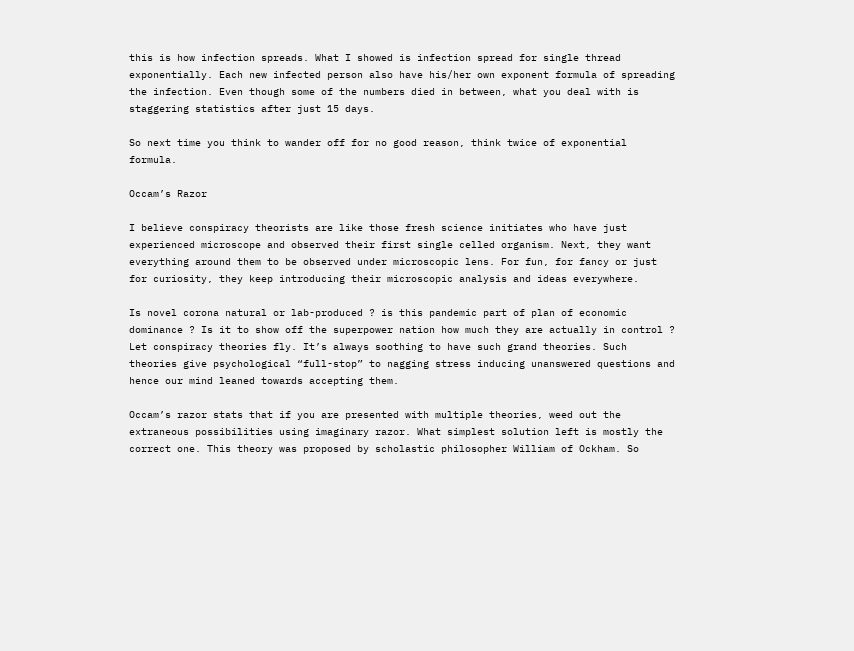this is how infection spreads. What I showed is infection spread for single thread exponentially. Each new infected person also have his/her own exponent formula of spreading the infection. Even though some of the numbers died in between, what you deal with is staggering statistics after just 15 days.

So next time you think to wander off for no good reason, think twice of exponential formula.

Occam’s Razor

I believe conspiracy theorists are like those fresh science initiates who have just experienced microscope and observed their first single celled organism. Next, they want everything around them to be observed under microscopic lens. For fun, for fancy or just for curiosity, they keep introducing their microscopic analysis and ideas everywhere.

Is novel corona natural or lab-produced ? is this pandemic part of plan of economic dominance ? Is it to show off the superpower nation how much they are actually in control ? Let conspiracy theories fly. It’s always soothing to have such grand theories. Such theories give psychological “full-stop” to nagging stress inducing unanswered questions and hence our mind leaned towards accepting them.

Occam’s razor stats that if you are presented with multiple theories, weed out the extraneous possibilities using imaginary razor. What simplest solution left is mostly the correct one. This theory was proposed by scholastic philosopher William of Ockham. So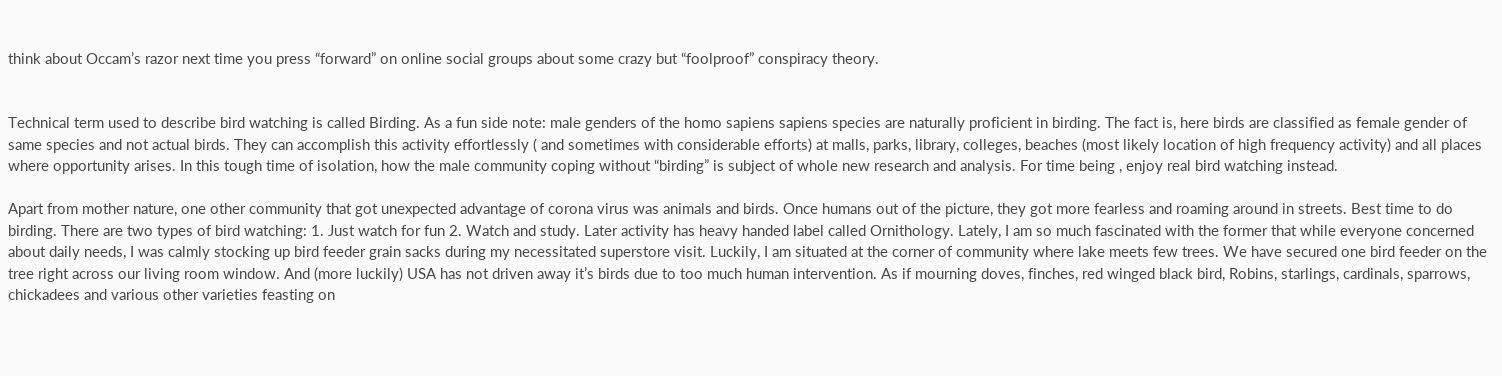think about Occam’s razor next time you press “forward” on online social groups about some crazy but “foolproof” conspiracy theory.


Technical term used to describe bird watching is called Birding. As a fun side note: male genders of the homo sapiens sapiens species are naturally proficient in birding. The fact is, here birds are classified as female gender of same species and not actual birds. They can accomplish this activity effortlessly ( and sometimes with considerable efforts) at malls, parks, library, colleges, beaches (most likely location of high frequency activity) and all places where opportunity arises. In this tough time of isolation, how the male community coping without “birding” is subject of whole new research and analysis. For time being , enjoy real bird watching instead.

Apart from mother nature, one other community that got unexpected advantage of corona virus was animals and birds. Once humans out of the picture, they got more fearless and roaming around in streets. Best time to do birding. There are two types of bird watching: 1. Just watch for fun 2. Watch and study. Later activity has heavy handed label called Ornithology. Lately, I am so much fascinated with the former that while everyone concerned about daily needs, I was calmly stocking up bird feeder grain sacks during my necessitated superstore visit. Luckily, I am situated at the corner of community where lake meets few trees. We have secured one bird feeder on the tree right across our living room window. And (more luckily) USA has not driven away it’s birds due to too much human intervention. As if mourning doves, finches, red winged black bird, Robins, starlings, cardinals, sparrows, chickadees and various other varieties feasting on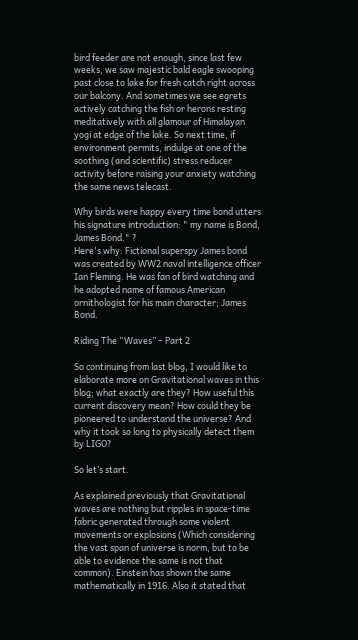bird feeder are not enough, since last few weeks, we saw majestic bald eagle swooping past close to lake for fresh catch right across our balcony. And sometimes we see egrets actively catching the fish or herons resting meditatively with all glamour of Himalayan yogi at edge of the lake. So next time, if environment permits, indulge at one of the soothing (and scientific) stress reducer activity before raising your anxiety watching the same news telecast.

Why birds were happy every time bond utters his signature introduction: " my name is Bond, James Bond." ?
Here's why: Fictional superspy James bond was created by WW2 naval intelligence officer Ian Fleming. He was fan of bird watching and he adopted name of famous American ornithologist for his main character; James Bond.

Riding The “Waves” – Part 2

So continuing from last blog, I would like to elaborate more on Gravitational waves in this blog; what exactly are they? How useful this current discovery mean? How could they be pioneered to understand the universe? And why it took so long to physically detect them by LIGO?

So let’s start.

As explained previously that Gravitational waves are nothing but ripples in space-time fabric generated through some violent movements or explosions (Which considering the vast span of universe is norm, but to be able to evidence the same is not that common). Einstein has shown the same mathematically in 1916. Also it stated that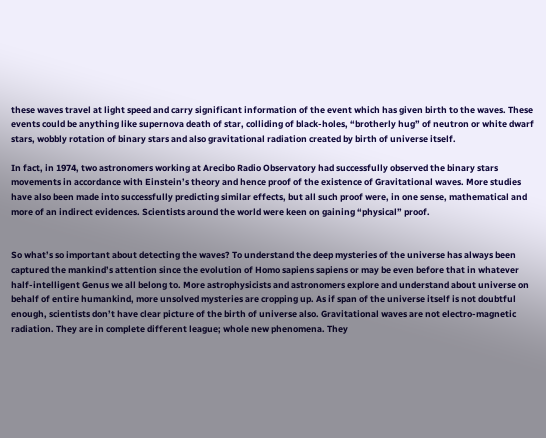these waves travel at light speed and carry significant information of the event which has given birth to the waves. These events could be anything like supernova death of star, colliding of black-holes, “brotherly hug” of neutron or white dwarf stars, wobbly rotation of binary stars and also gravitational radiation created by birth of universe itself.

In fact, in 1974, two astronomers working at Arecibo Radio Observatory had successfully observed the binary stars movements in accordance with Einstein’s theory and hence proof of the existence of Gravitational waves. More studies have also been made into successfully predicting similar effects, but all such proof were, in one sense, mathematical and more of an indirect evidences. Scientists around the world were keen on gaining “physical” proof.


So what’s so important about detecting the waves? To understand the deep mysteries of the universe has always been captured the mankind’s attention since the evolution of Homo sapiens sapiens or may be even before that in whatever half-intelligent Genus we all belong to. More astrophysicists and astronomers explore and understand about universe on behalf of entire humankind, more unsolved mysteries are cropping up. As if span of the universe itself is not doubtful enough, scientists don’t have clear picture of the birth of universe also. Gravitational waves are not electro-magnetic radiation. They are in complete different league; whole new phenomena. They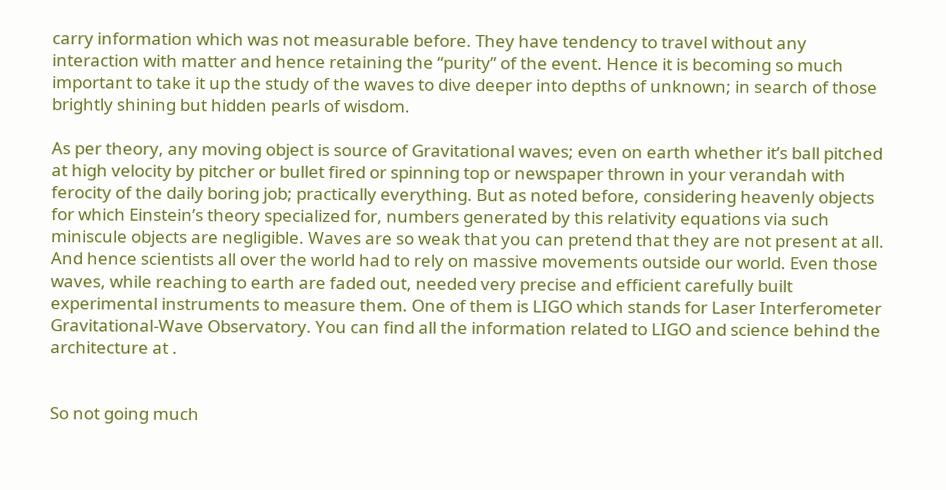carry information which was not measurable before. They have tendency to travel without any interaction with matter and hence retaining the “purity” of the event. Hence it is becoming so much important to take it up the study of the waves to dive deeper into depths of unknown; in search of those brightly shining but hidden pearls of wisdom.

As per theory, any moving object is source of Gravitational waves; even on earth whether it’s ball pitched at high velocity by pitcher or bullet fired or spinning top or newspaper thrown in your verandah with ferocity of the daily boring job; practically everything. But as noted before, considering heavenly objects for which Einstein’s theory specialized for, numbers generated by this relativity equations via such miniscule objects are negligible. Waves are so weak that you can pretend that they are not present at all. And hence scientists all over the world had to rely on massive movements outside our world. Even those waves, while reaching to earth are faded out, needed very precise and efficient carefully built experimental instruments to measure them. One of them is LIGO which stands for Laser Interferometer Gravitational-Wave Observatory. You can find all the information related to LIGO and science behind the architecture at .


So not going much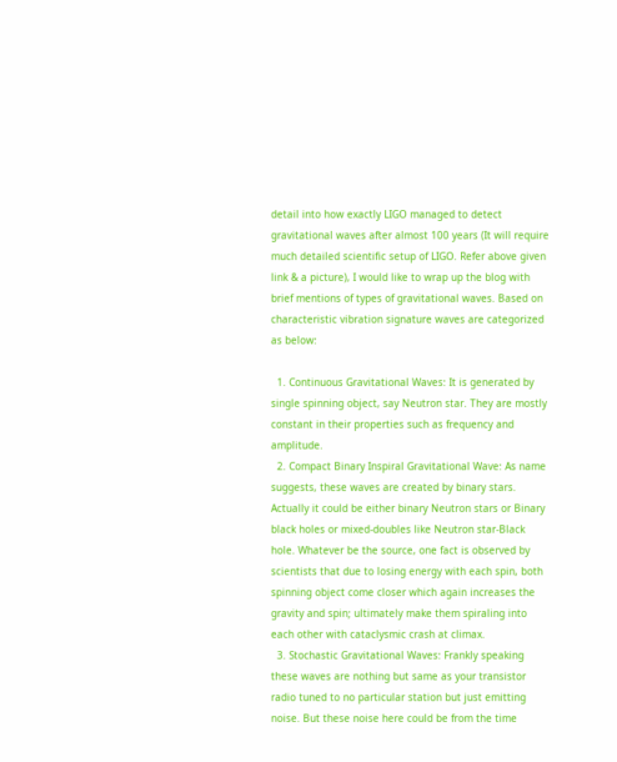detail into how exactly LIGO managed to detect gravitational waves after almost 100 years (It will require much detailed scientific setup of LIGO. Refer above given link & a picture), I would like to wrap up the blog with brief mentions of types of gravitational waves. Based on characteristic vibration signature waves are categorized as below:

  1. Continuous Gravitational Waves: It is generated by single spinning object, say Neutron star. They are mostly constant in their properties such as frequency and amplitude.
  2. Compact Binary Inspiral Gravitational Wave: As name suggests, these waves are created by binary stars. Actually it could be either binary Neutron stars or Binary black holes or mixed-doubles like Neutron star-Black hole. Whatever be the source, one fact is observed by scientists that due to losing energy with each spin, both spinning object come closer which again increases the gravity and spin; ultimately make them spiraling into each other with cataclysmic crash at climax.
  3. Stochastic Gravitational Waves: Frankly speaking these waves are nothing but same as your transistor radio tuned to no particular station but just emitting noise. But these noise here could be from the time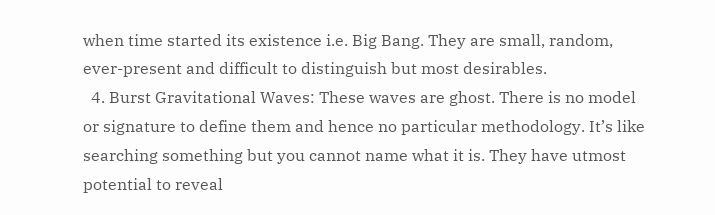when time started its existence i.e. Big Bang. They are small, random, ever-present and difficult to distinguish but most desirables.
  4. Burst Gravitational Waves: These waves are ghost. There is no model or signature to define them and hence no particular methodology. It’s like searching something but you cannot name what it is. They have utmost potential to reveal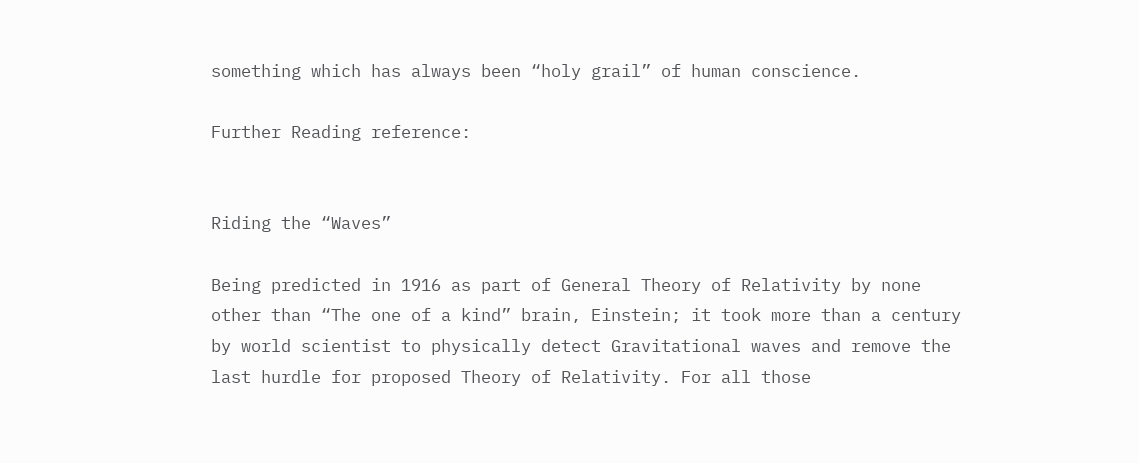something which has always been “holy grail” of human conscience.

Further Reading reference:


Riding the “Waves”

Being predicted in 1916 as part of General Theory of Relativity by none other than “The one of a kind” brain, Einstein; it took more than a century by world scientist to physically detect Gravitational waves and remove the last hurdle for proposed Theory of Relativity. For all those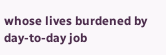whose lives burdened by day-to-day job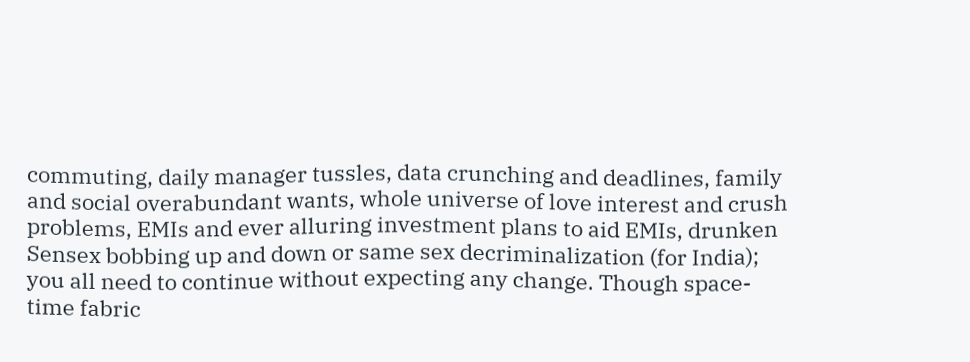commuting, daily manager tussles, data crunching and deadlines, family and social overabundant wants, whole universe of love interest and crush problems, EMIs and ever alluring investment plans to aid EMIs, drunken Sensex bobbing up and down or same sex decriminalization (for India); you all need to continue without expecting any change. Though space-time fabric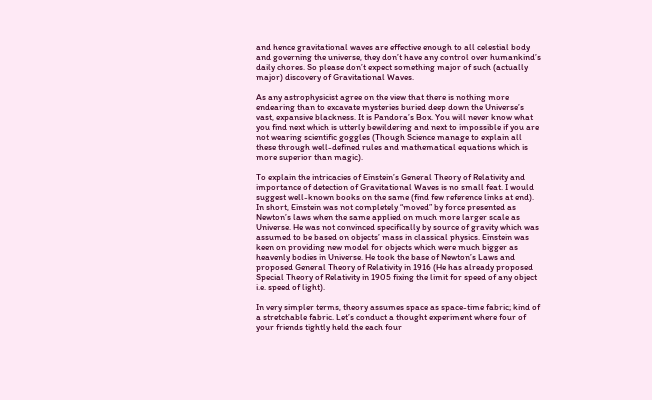and hence gravitational waves are effective enough to all celestial body and governing the universe, they don’t have any control over humankind’s daily chores. So please don’t expect something major of such (actually major) discovery of Gravitational Waves.

As any astrophysicist agree on the view that there is nothing more endearing than to excavate mysteries buried deep down the Universe’s vast, expansive blackness. It is Pandora’s Box. You will never know what you find next which is utterly bewildering and next to impossible if you are not wearing scientific goggles (Though Science manage to explain all these through well-defined rules and mathematical equations which is more superior than magic).

To explain the intricacies of Einstein’s General Theory of Relativity and importance of detection of Gravitational Waves is no small feat. I would suggest well-known books on the same (find few reference links at end). In short, Einstein was not completely “moved” by force presented as Newton’s laws when the same applied on much more larger scale as Universe. He was not convinced specifically by source of gravity which was assumed to be based on objects’ mass in classical physics. Einstein was keen on providing new model for objects which were much bigger as heavenly bodies in Universe. He took the base of Newton’s Laws and proposed General Theory of Relativity in 1916 (He has already proposed Special Theory of Relativity in 1905 fixing the limit for speed of any object i.e. speed of light).

In very simpler terms, theory assumes space as space-time fabric; kind of a stretchable fabric. Let’s conduct a thought experiment where four of your friends tightly held the each four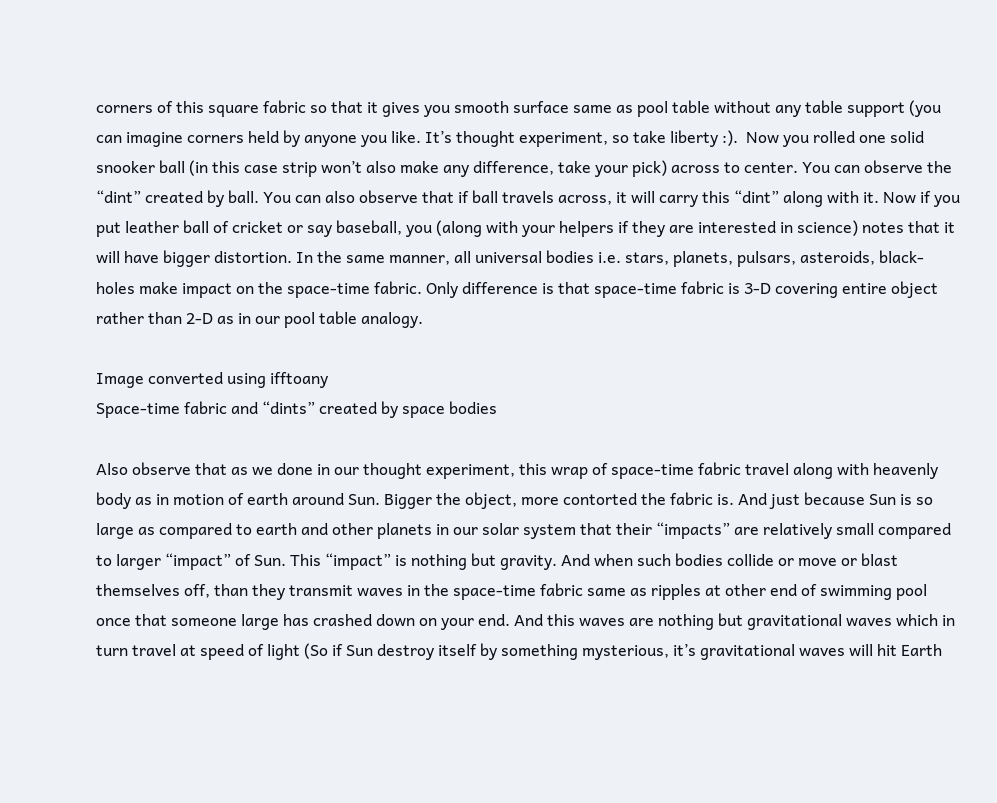corners of this square fabric so that it gives you smooth surface same as pool table without any table support (you can imagine corners held by anyone you like. It’s thought experiment, so take liberty :).  Now you rolled one solid snooker ball (in this case strip won’t also make any difference, take your pick) across to center. You can observe the “dint” created by ball. You can also observe that if ball travels across, it will carry this “dint” along with it. Now if you put leather ball of cricket or say baseball, you (along with your helpers if they are interested in science) notes that it will have bigger distortion. In the same manner, all universal bodies i.e. stars, planets, pulsars, asteroids, black-holes make impact on the space-time fabric. Only difference is that space-time fabric is 3-D covering entire object rather than 2-D as in our pool table analogy.

Image converted using ifftoany
Space-time fabric and “dints” created by space bodies

Also observe that as we done in our thought experiment, this wrap of space-time fabric travel along with heavenly body as in motion of earth around Sun. Bigger the object, more contorted the fabric is. And just because Sun is so large as compared to earth and other planets in our solar system that their “impacts” are relatively small compared to larger “impact” of Sun. This “impact” is nothing but gravity. And when such bodies collide or move or blast themselves off, than they transmit waves in the space-time fabric same as ripples at other end of swimming pool once that someone large has crashed down on your end. And this waves are nothing but gravitational waves which in turn travel at speed of light (So if Sun destroy itself by something mysterious, it’s gravitational waves will hit Earth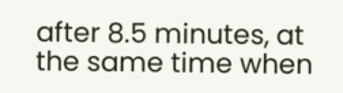after 8.5 minutes, at the same time when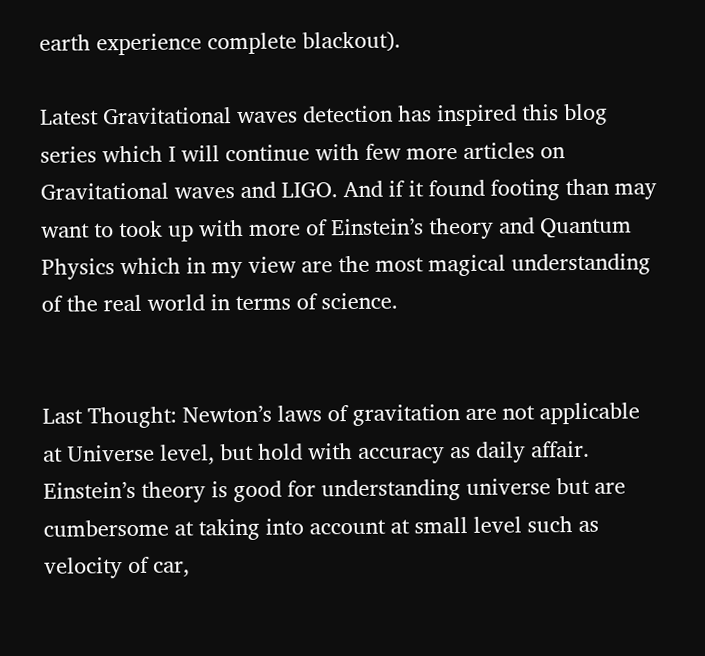earth experience complete blackout).

Latest Gravitational waves detection has inspired this blog series which I will continue with few more articles on Gravitational waves and LIGO. And if it found footing than may want to took up with more of Einstein’s theory and Quantum Physics which in my view are the most magical understanding of the real world in terms of science.


Last Thought: Newton’s laws of gravitation are not applicable at Universe level, but hold with accuracy as daily affair. Einstein’s theory is good for understanding universe but are cumbersome at taking into account at small level such as velocity of car,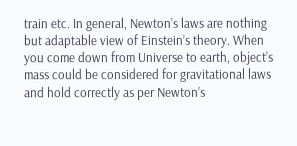train etc. In general, Newton’s laws are nothing but adaptable view of Einstein’s theory. When you come down from Universe to earth, object’s mass could be considered for gravitational laws and hold correctly as per Newton’s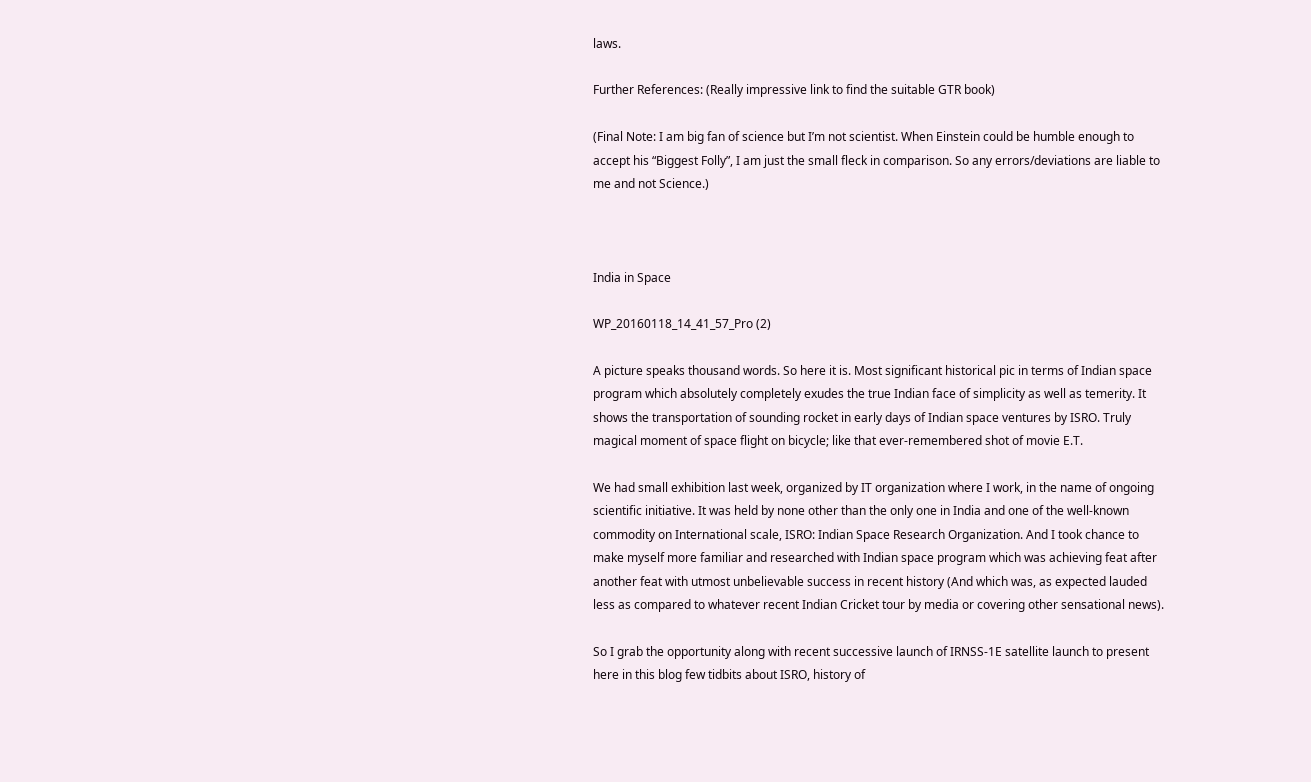laws.

Further References: (Really impressive link to find the suitable GTR book)

(Final Note: I am big fan of science but I’m not scientist. When Einstein could be humble enough to accept his “Biggest Folly”, I am just the small fleck in comparison. So any errors/deviations are liable to me and not Science.)



India in Space

WP_20160118_14_41_57_Pro (2)

A picture speaks thousand words. So here it is. Most significant historical pic in terms of Indian space program which absolutely completely exudes the true Indian face of simplicity as well as temerity. It shows the transportation of sounding rocket in early days of Indian space ventures by ISRO. Truly magical moment of space flight on bicycle; like that ever-remembered shot of movie E.T.

We had small exhibition last week, organized by IT organization where I work, in the name of ongoing scientific initiative. It was held by none other than the only one in India and one of the well-known commodity on International scale, ISRO: Indian Space Research Organization. And I took chance to make myself more familiar and researched with Indian space program which was achieving feat after another feat with utmost unbelievable success in recent history (And which was, as expected lauded less as compared to whatever recent Indian Cricket tour by media or covering other sensational news).

So I grab the opportunity along with recent successive launch of IRNSS-1E satellite launch to present here in this blog few tidbits about ISRO, history of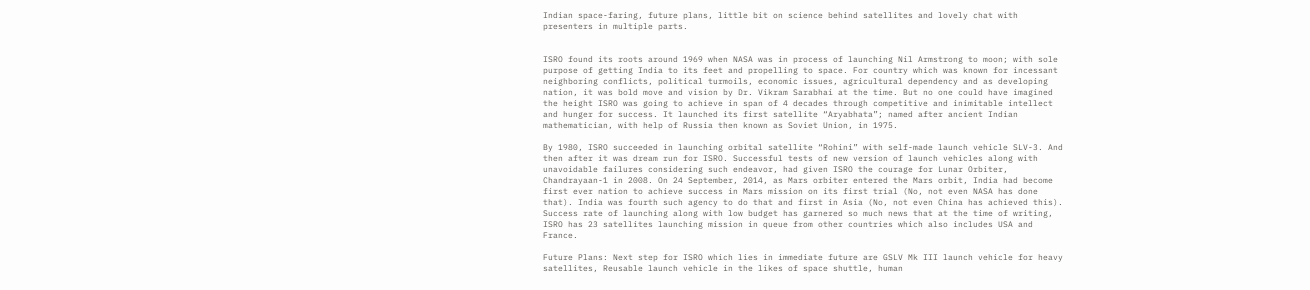Indian space-faring, future plans, little bit on science behind satellites and lovely chat with presenters in multiple parts.


ISRO found its roots around 1969 when NASA was in process of launching Nil Armstrong to moon; with sole purpose of getting India to its feet and propelling to space. For country which was known for incessant neighboring conflicts, political turmoils, economic issues, agricultural dependency and as developing nation, it was bold move and vision by Dr. Vikram Sarabhai at the time. But no one could have imagined the height ISRO was going to achieve in span of 4 decades through competitive and inimitable intellect and hunger for success. It launched its first satellite “Aryabhata”; named after ancient Indian mathematician, with help of Russia then known as Soviet Union, in 1975.

By 1980, ISRO succeeded in launching orbital satellite “Rohini” with self-made launch vehicle SLV-3. And then after it was dream run for ISRO. Successful tests of new version of launch vehicles along with unavoidable failures considering such endeavor, had given ISRO the courage for Lunar Orbiter, Chandrayaan-1 in 2008. On 24 September, 2014, as Mars orbiter entered the Mars orbit, India had become first ever nation to achieve success in Mars mission on its first trial (No, not even NASA has done that). India was fourth such agency to do that and first in Asia (No, not even China has achieved this). Success rate of launching along with low budget has garnered so much news that at the time of writing, ISRO has 23 satellites launching mission in queue from other countries which also includes USA and France.

Future Plans: Next step for ISRO which lies in immediate future are GSLV Mk III launch vehicle for heavy satellites, Reusable launch vehicle in the likes of space shuttle, human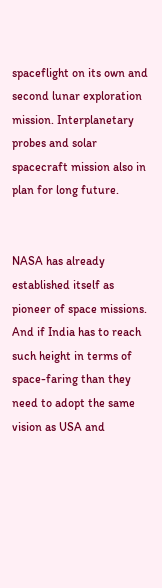spaceflight on its own and second lunar exploration mission. Interplanetary probes and solar spacecraft mission also in plan for long future.


NASA has already established itself as pioneer of space missions. And if India has to reach such height in terms of space-faring than they need to adopt the same vision as USA and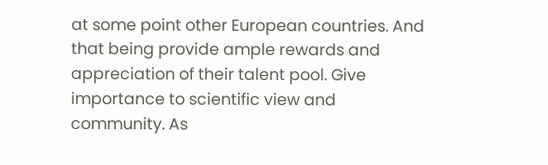at some point other European countries. And that being provide ample rewards and appreciation of their talent pool. Give importance to scientific view and community. As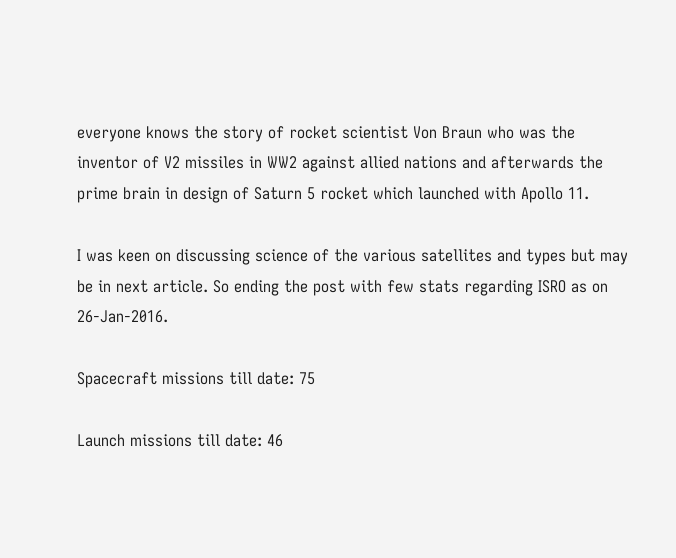everyone knows the story of rocket scientist Von Braun who was the inventor of V2 missiles in WW2 against allied nations and afterwards the prime brain in design of Saturn 5 rocket which launched with Apollo 11.

I was keen on discussing science of the various satellites and types but may be in next article. So ending the post with few stats regarding ISRO as on 26-Jan-2016.

Spacecraft missions till date: 75

Launch missions till date: 46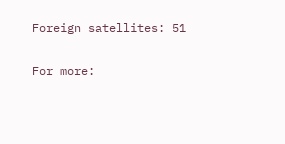Foreign satellites: 51

For more: